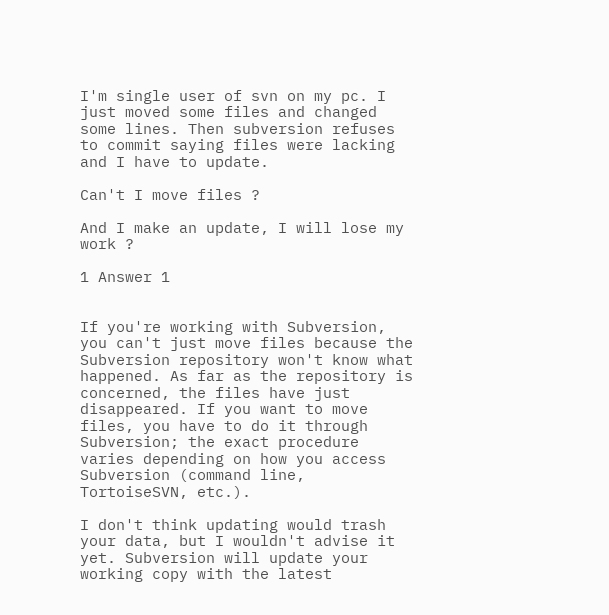I'm single user of svn on my pc. I just moved some files and changed some lines. Then subversion refuses to commit saying files were lacking and I have to update.

Can't I move files ?

And I make an update, I will lose my work ?

1 Answer 1


If you're working with Subversion, you can't just move files because the Subversion repository won't know what happened. As far as the repository is concerned, the files have just disappeared. If you want to move files, you have to do it through Subversion; the exact procedure varies depending on how you access Subversion (command line, TortoiseSVN, etc.).

I don't think updating would trash your data, but I wouldn't advise it yet. Subversion will update your working copy with the latest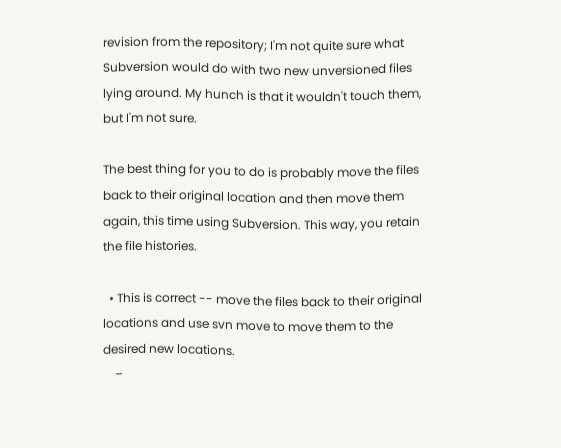revision from the repository; I'm not quite sure what Subversion would do with two new unversioned files lying around. My hunch is that it wouldn't touch them, but I'm not sure.

The best thing for you to do is probably move the files back to their original location and then move them again, this time using Subversion. This way, you retain the file histories.

  • This is correct -- move the files back to their original locations and use svn move to move them to the desired new locations.
    –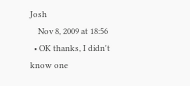Josh
    Nov 8, 2009 at 18:56
  • OK thanks, I didn't know one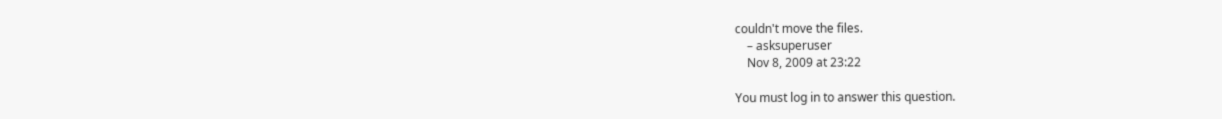couldn't move the files.
    – asksuperuser
    Nov 8, 2009 at 23:22

You must log in to answer this question.